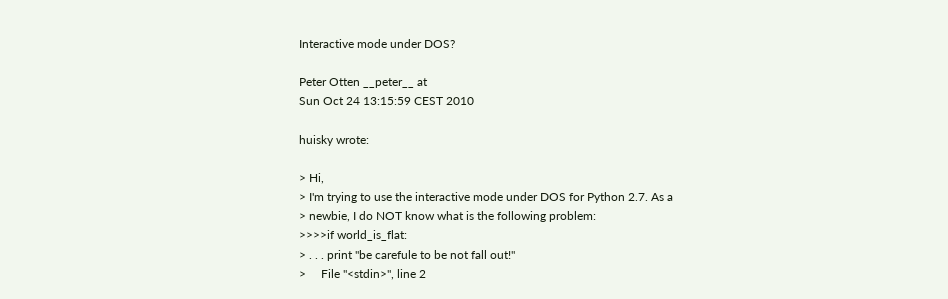Interactive mode under DOS?

Peter Otten __peter__ at
Sun Oct 24 13:15:59 CEST 2010

huisky wrote:

> Hi,
> I'm trying to use the interactive mode under DOS for Python 2.7. As a
> newbie, I do NOT know what is the following problem:
>>>>if world_is_flat:
> . . . print "be carefule to be not fall out!"
>     File "<stdin>", line 2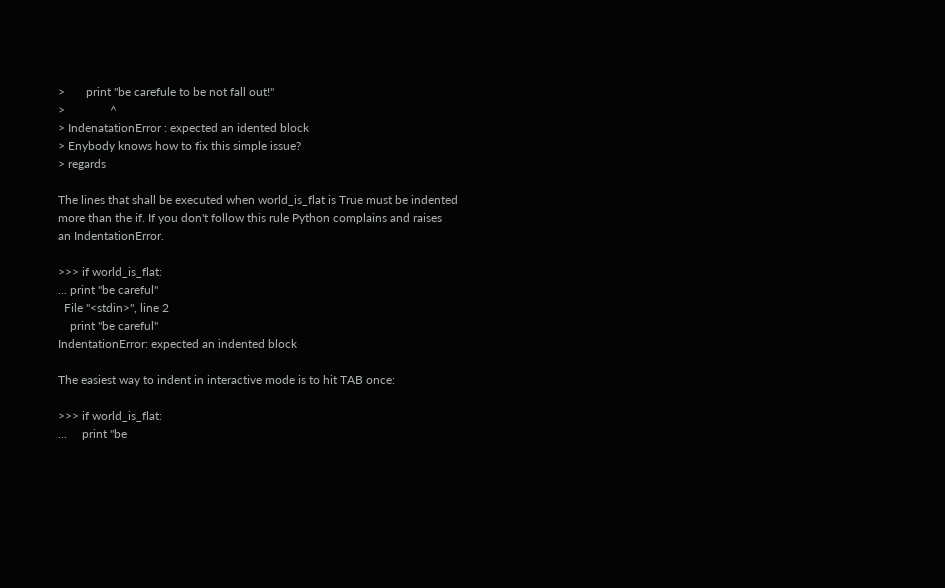>       print "be carefule to be not fall out!"
>               ^
> IndenatationError : expected an idented block
> Enybody knows how to fix this simple issue?
> regards

The lines that shall be executed when world_is_flat is True must be indented
more than the if. If you don't follow this rule Python complains and raises
an IndentationError.

>>> if world_is_flat:
... print "be careful"
  File "<stdin>", line 2
    print "be careful"
IndentationError: expected an indented block

The easiest way to indent in interactive mode is to hit TAB once:

>>> if world_is_flat:
...     print "be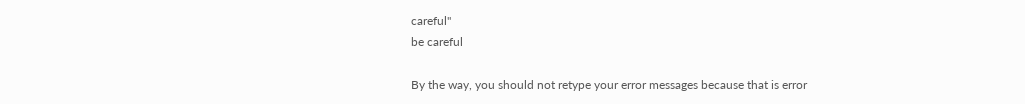careful"
be careful

By the way, you should not retype your error messages because that is error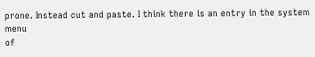prone. Instead cut and paste. I think there is an entry in the system menu
of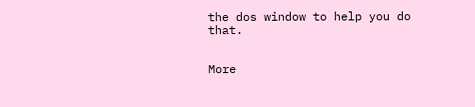the dos window to help you do that.


More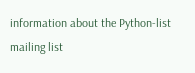information about the Python-list mailing list